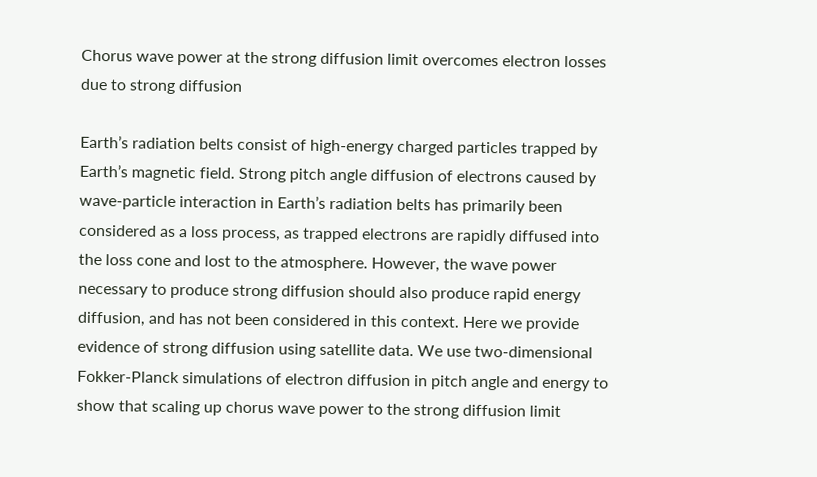Chorus wave power at the strong diffusion limit overcomes electron losses due to strong diffusion

Earth’s radiation belts consist of high-energy charged particles trapped by Earth’s magnetic field. Strong pitch angle diffusion of electrons caused by wave-particle interaction in Earth’s radiation belts has primarily been considered as a loss process, as trapped electrons are rapidly diffused into the loss cone and lost to the atmosphere. However, the wave power necessary to produce strong diffusion should also produce rapid energy diffusion, and has not been considered in this context. Here we provide evidence of strong diffusion using satellite data. We use two-dimensional Fokker-Planck simulations of electron diffusion in pitch angle and energy to show that scaling up chorus wave power to the strong diffusion limit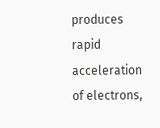produces rapid acceleration of electrons,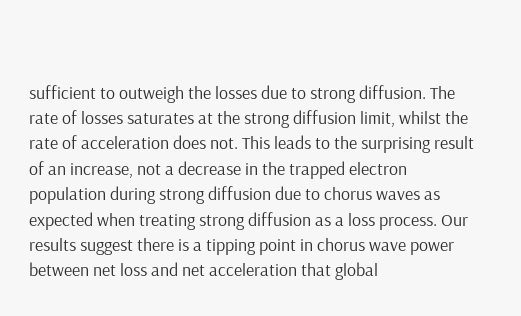sufficient to outweigh the losses due to strong diffusion. The rate of losses saturates at the strong diffusion limit, whilst the rate of acceleration does not. This leads to the surprising result of an increase, not a decrease in the trapped electron population during strong diffusion due to chorus waves as expected when treating strong diffusion as a loss process. Our results suggest there is a tipping point in chorus wave power between net loss and net acceleration that global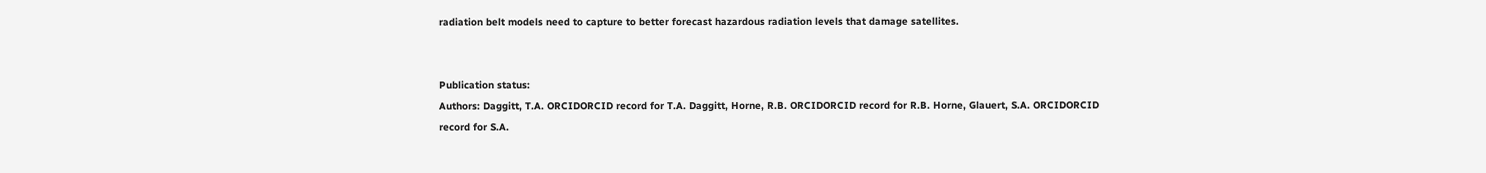radiation belt models need to capture to better forecast hazardous radiation levels that damage satellites.


Publication status:
Authors: Daggitt, T.A. ORCIDORCID record for T.A. Daggitt, Horne, R.B. ORCIDORCID record for R.B. Horne, Glauert, S.A. ORCIDORCID record for S.A.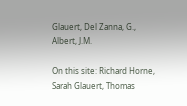Glauert, Del Zanna, G., Albert, J.M.

On this site: Richard Horne, Sarah Glauert, Thomas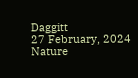Daggitt
27 February, 2024
Nature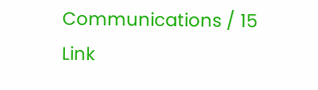Communications / 15
Link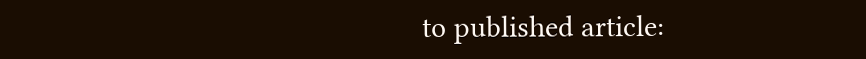to published article: